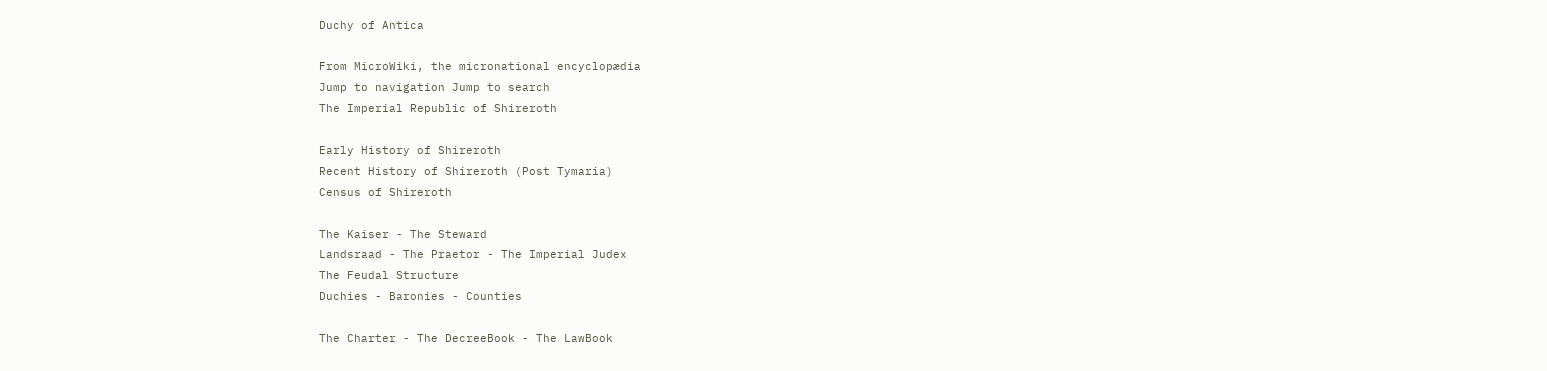Duchy of Antica

From MicroWiki, the micronational encyclopædia
Jump to navigation Jump to search
The Imperial Republic of Shireroth

Early History of Shireroth
Recent History of Shireroth (Post Tymaria)
Census of Shireroth

The Kaiser - The Steward
Landsraad - The Praetor - The Imperial Judex
The Feudal Structure
Duchies - Baronies - Counties

The Charter - The DecreeBook - The LawBook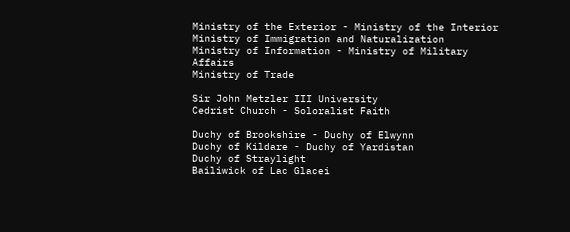Ministry of the Exterior - Ministry of the Interior
Ministry of Immigration and Naturalization
Ministry of Information - Ministry of Military Affairs
Ministry of Trade

Sir John Metzler III University
Cedrist Church - Soloralist Faith

Duchy of Brookshire - Duchy of Elwynn
Duchy of Kildare - Duchy of Yardistan
Duchy of Straylight
Bailiwick of Lac Glacei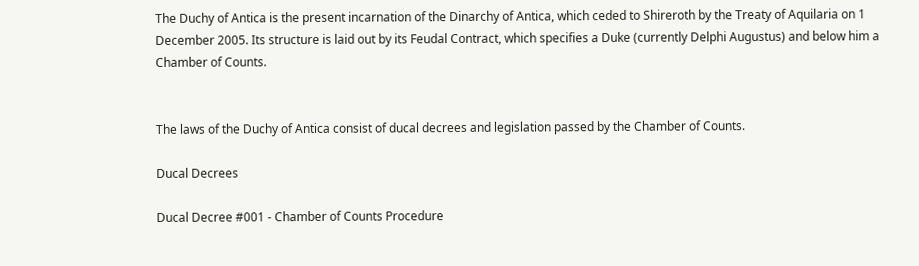The Duchy of Antica is the present incarnation of the Dinarchy of Antica, which ceded to Shireroth by the Treaty of Aquilaria on 1 December 2005. Its structure is laid out by its Feudal Contract, which specifies a Duke (currently Delphi Augustus) and below him a Chamber of Counts.


The laws of the Duchy of Antica consist of ducal decrees and legislation passed by the Chamber of Counts.

Ducal Decrees

Ducal Decree #001 - Chamber of Counts Procedure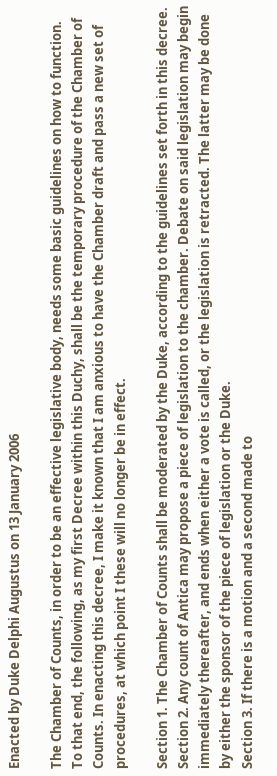Enacted by Duke Delphi Augustus on 13 January 2006

The Chamber of Counts, in order to be an effective legislative body, needs some basic guidelines on how to function. To that end, the following, as my first Decree within this Duchy, shall be the temporary procedure of the Chamber of Counts. In enacting this decree, I make it known that I am anxious to have the Chamber draft and pass a new set of procedures, at which point I these will no longer be in effect.

Section 1. The Chamber of Counts shall be moderated by the Duke, according to the guidelines set forth in this decree.
Section 2. Any count of Antica may propose a piece of legislation to the chamber. Debate on said legislation may begin immediately thereafter, and ends when either a vote is called, or the legislation is retracted. The latter may be done by either the sponsor of the piece of legislation or the Duke.
Section 3. If there is a motion and a second made to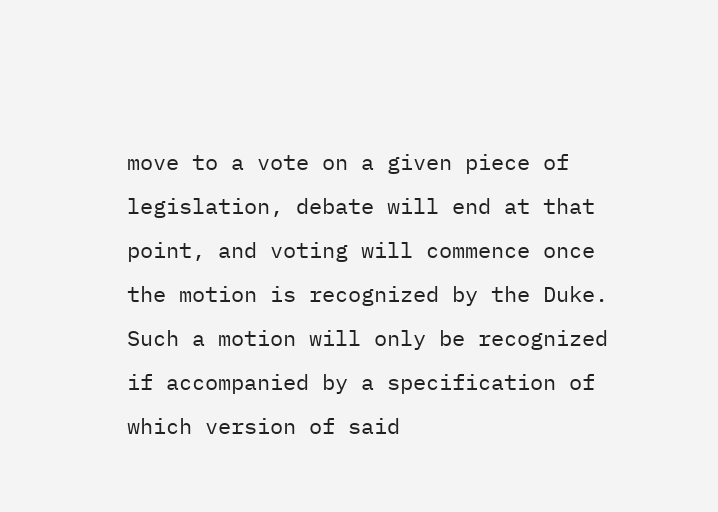move to a vote on a given piece of legislation, debate will end at that point, and voting will commence once the motion is recognized by the Duke. Such a motion will only be recognized if accompanied by a specification of which version of said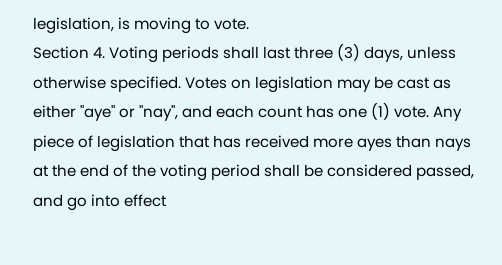legislation, is moving to vote.
Section 4. Voting periods shall last three (3) days, unless otherwise specified. Votes on legislation may be cast as either "aye" or "nay", and each count has one (1) vote. Any piece of legislation that has received more ayes than nays at the end of the voting period shall be considered passed, and go into effect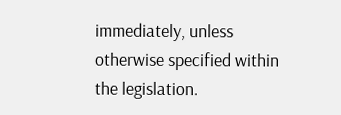immediately, unless otherwise specified within the legislation.